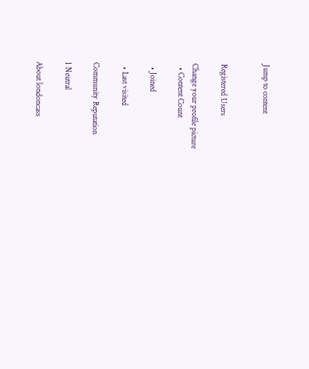Jump to content


Registered Users

Change your profile picture
  • Content Count

  • Joined

  • Last visited

Community Reputation

1 Neutral

About londoncass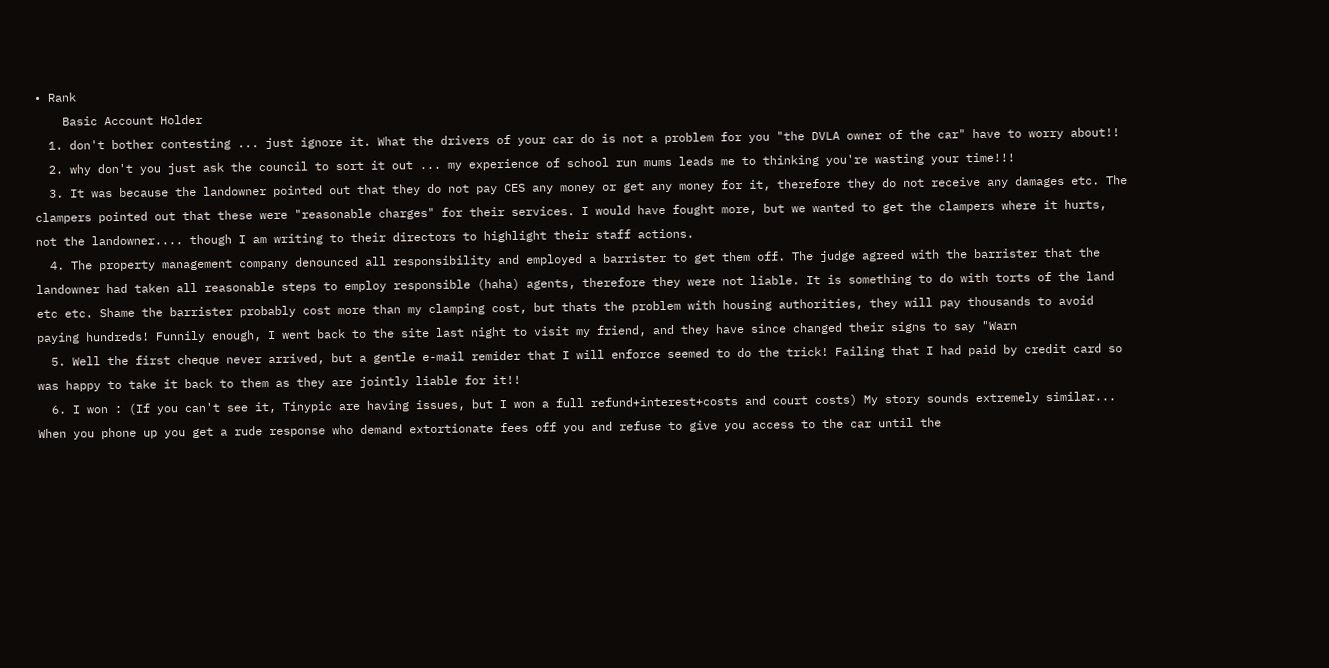• Rank
    Basic Account Holder
  1. don't bother contesting ... just ignore it. What the drivers of your car do is not a problem for you "the DVLA owner of the car" have to worry about!!
  2. why don't you just ask the council to sort it out ... my experience of school run mums leads me to thinking you're wasting your time!!!
  3. It was because the landowner pointed out that they do not pay CES any money or get any money for it, therefore they do not receive any damages etc. The clampers pointed out that these were "reasonable charges" for their services. I would have fought more, but we wanted to get the clampers where it hurts, not the landowner.... though I am writing to their directors to highlight their staff actions.
  4. The property management company denounced all responsibility and employed a barrister to get them off. The judge agreed with the barrister that the landowner had taken all reasonable steps to employ responsible (haha) agents, therefore they were not liable. It is something to do with torts of the land etc etc. Shame the barrister probably cost more than my clamping cost, but thats the problem with housing authorities, they will pay thousands to avoid paying hundreds! Funnily enough, I went back to the site last night to visit my friend, and they have since changed their signs to say "Warn
  5. Well the first cheque never arrived, but a gentle e-mail remider that I will enforce seemed to do the trick! Failing that I had paid by credit card so was happy to take it back to them as they are jointly liable for it!!
  6. I won : (If you can't see it, Tinypic are having issues, but I won a full refund+interest+costs and court costs) My story sounds extremely similar... When you phone up you get a rude response who demand extortionate fees off you and refuse to give you access to the car until the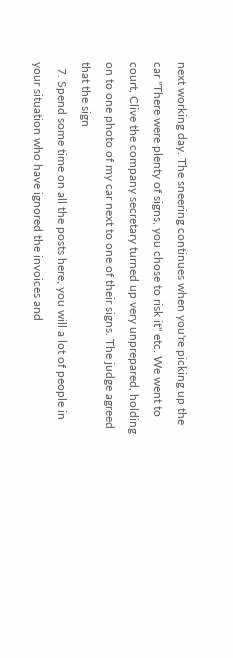next working day. The sneering continues when you're picking up the car "There were plenty of signs, you chose to risk it" etc. We went to court, Clive the company secretary turned up very unprepared, holding on to one photo of my car next to one of their signs. The judge agreed that the sign
  7. Spend some time on all the posts here, you will a lot of people in your situation who have ignored the invoices and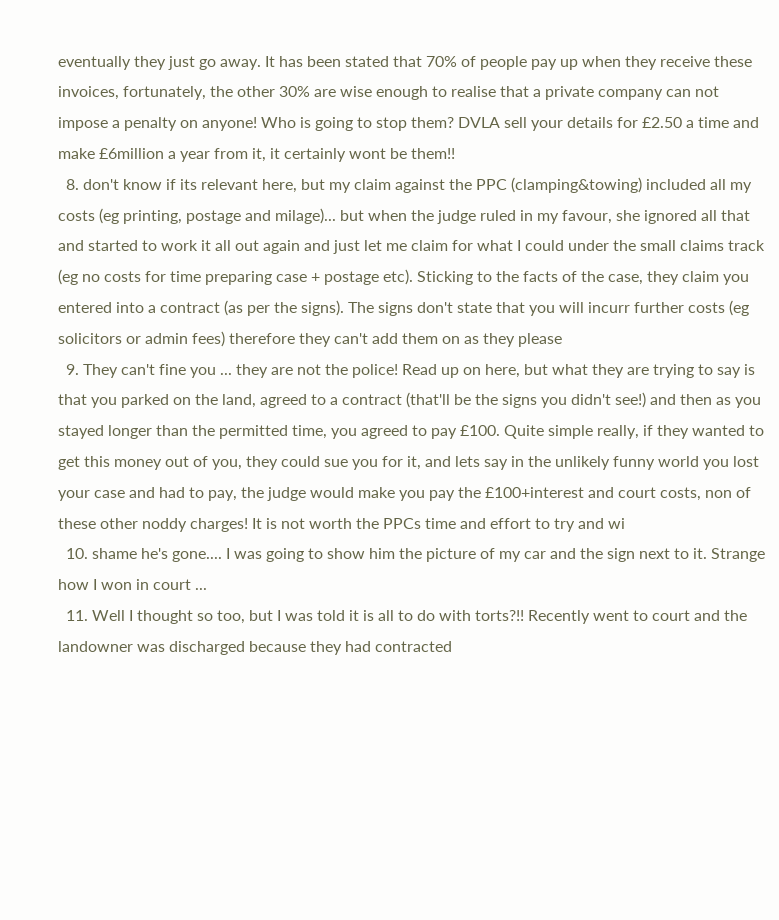eventually they just go away. It has been stated that 70% of people pay up when they receive these invoices, fortunately, the other 30% are wise enough to realise that a private company can not impose a penalty on anyone! Who is going to stop them? DVLA sell your details for £2.50 a time and make £6million a year from it, it certainly wont be them!!
  8. don't know if its relevant here, but my claim against the PPC (clamping&towing) included all my costs (eg printing, postage and milage)... but when the judge ruled in my favour, she ignored all that and started to work it all out again and just let me claim for what I could under the small claims track (eg no costs for time preparing case + postage etc). Sticking to the facts of the case, they claim you entered into a contract (as per the signs). The signs don't state that you will incurr further costs (eg solicitors or admin fees) therefore they can't add them on as they please
  9. They can't fine you ... they are not the police! Read up on here, but what they are trying to say is that you parked on the land, agreed to a contract (that'll be the signs you didn't see!) and then as you stayed longer than the permitted time, you agreed to pay £100. Quite simple really, if they wanted to get this money out of you, they could sue you for it, and lets say in the unlikely funny world you lost your case and had to pay, the judge would make you pay the £100+interest and court costs, non of these other noddy charges! It is not worth the PPCs time and effort to try and wi
  10. shame he's gone.... I was going to show him the picture of my car and the sign next to it. Strange how I won in court ...
  11. Well I thought so too, but I was told it is all to do with torts?!! Recently went to court and the landowner was discharged because they had contracted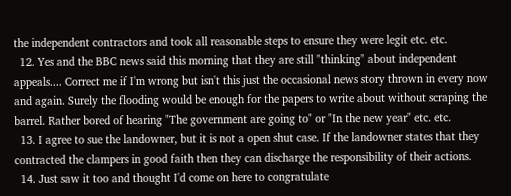the independent contractors and took all reasonable steps to ensure they were legit etc. etc.
  12. Yes and the BBC news said this morning that they are still "thinking" about independent appeals.... Correct me if I'm wrong but isn't this just the occasional news story thrown in every now and again. Surely the flooding would be enough for the papers to write about without scraping the barrel. Rather bored of hearing "The government are going to" or "In the new year" etc. etc.
  13. I agree to sue the landowner, but it is not a open shut case. If the landowner states that they contracted the clampers in good faith then they can discharge the responsibility of their actions.
  14. Just saw it too and thought I'd come on here to congratulate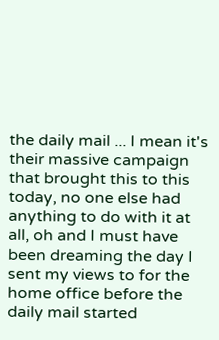the daily mail ... I mean it's their massive campaign that brought this to this today, no one else had anything to do with it at all, oh and I must have been dreaming the day I sent my views to for the home office before the daily mail started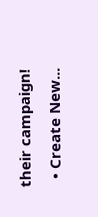their campaign!
  • Create New...